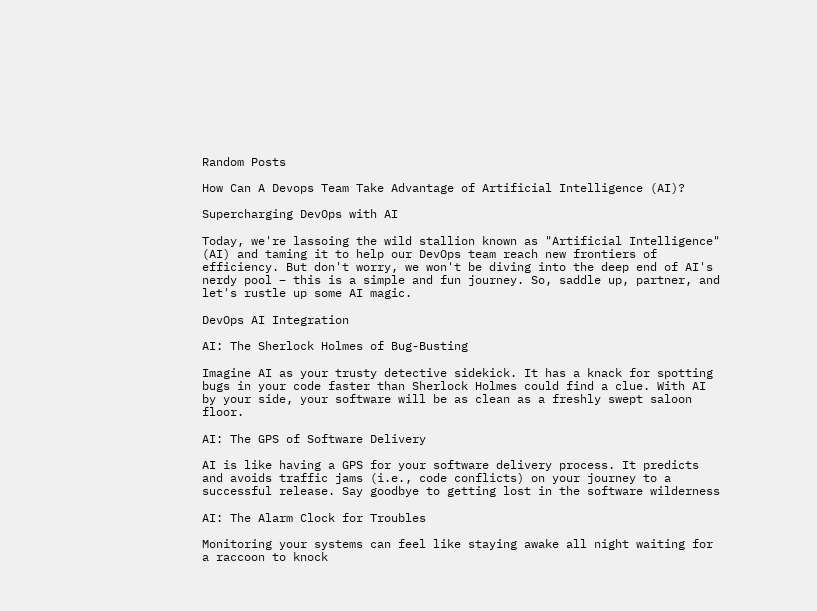Random Posts

How Can A Devops Team Take Advantage of Artificial Intelligence (AI)?

Supercharging DevOps with AI

Today, we're lassoing the wild stallion known as "Artificial Intelligence" (AI) and taming it to help our DevOps team reach new frontiers of efficiency. But don't worry, we won't be diving into the deep end of AI's nerdy pool – this is a simple and fun journey. So, saddle up, partner, and let's rustle up some AI magic.

DevOps AI Integration

AI: The Sherlock Holmes of Bug-Busting

Imagine AI as your trusty detective sidekick. It has a knack for spotting bugs in your code faster than Sherlock Holmes could find a clue. With AI by your side, your software will be as clean as a freshly swept saloon floor.

AI: The GPS of Software Delivery

AI is like having a GPS for your software delivery process. It predicts and avoids traffic jams (i.e., code conflicts) on your journey to a successful release. Say goodbye to getting lost in the software wilderness

AI: The Alarm Clock for Troubles

Monitoring your systems can feel like staying awake all night waiting for a raccoon to knock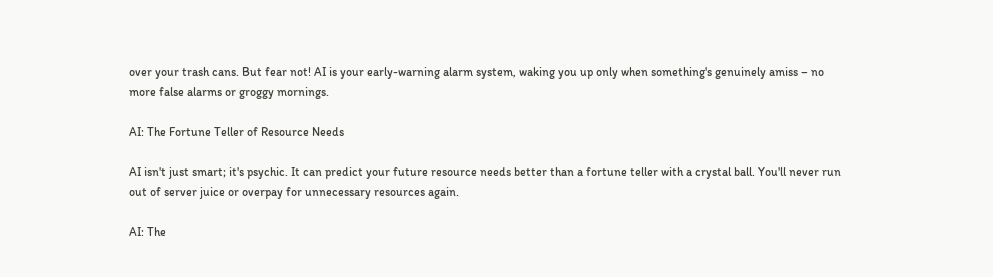over your trash cans. But fear not! AI is your early-warning alarm system, waking you up only when something's genuinely amiss – no more false alarms or groggy mornings.

AI: The Fortune Teller of Resource Needs

AI isn't just smart; it's psychic. It can predict your future resource needs better than a fortune teller with a crystal ball. You'll never run out of server juice or overpay for unnecessary resources again.

AI: The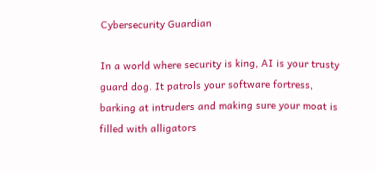Cybersecurity Guardian

In a world where security is king, AI is your trusty guard dog. It patrols your software fortress, barking at intruders and making sure your moat is filled with alligators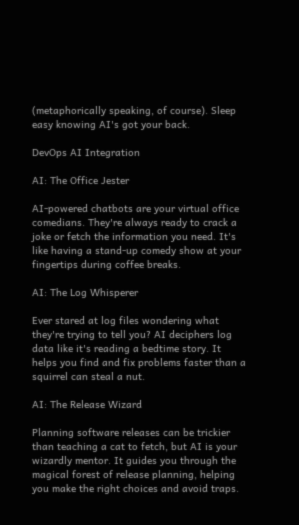(metaphorically speaking, of course). Sleep easy knowing AI's got your back.

DevOps AI Integration

AI: The Office Jester

AI-powered chatbots are your virtual office comedians. They're always ready to crack a joke or fetch the information you need. It's like having a stand-up comedy show at your fingertips during coffee breaks.

AI: The Log Whisperer

Ever stared at log files wondering what they're trying to tell you? AI deciphers log data like it's reading a bedtime story. It helps you find and fix problems faster than a squirrel can steal a nut.

AI: The Release Wizard

Planning software releases can be trickier than teaching a cat to fetch, but AI is your wizardly mentor. It guides you through the magical forest of release planning, helping you make the right choices and avoid traps.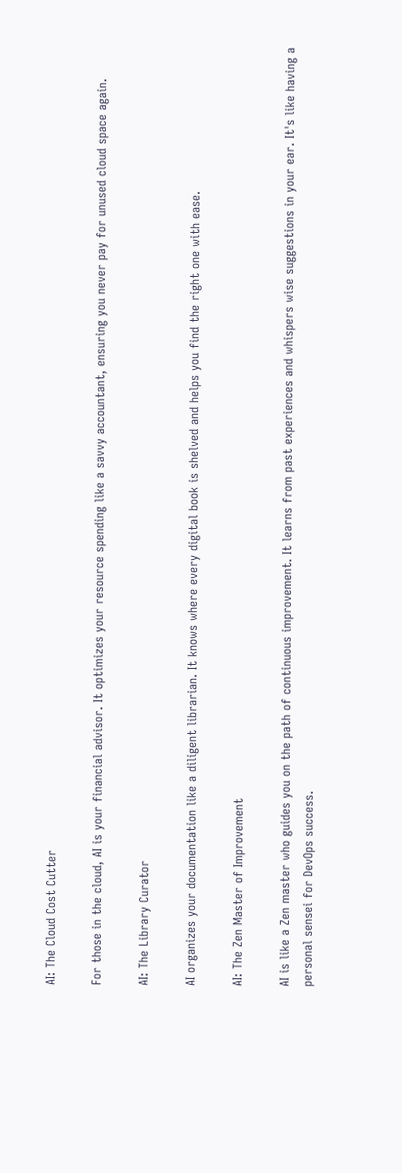AI: The Cloud Cost Cutter

For those in the cloud, AI is your financial advisor. It optimizes your resource spending like a savvy accountant, ensuring you never pay for unused cloud space again.

AI: The Library Curator

AI organizes your documentation like a diligent librarian. It knows where every digital book is shelved and helps you find the right one with ease.

AI: The Zen Master of Improvement

AI is like a Zen master who guides you on the path of continuous improvement. It learns from past experiences and whispers wise suggestions in your ear. It's like having a personal sensei for DevOps success.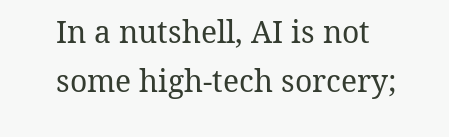In a nutshell, AI is not some high-tech sorcery;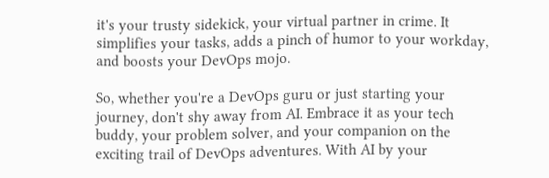it's your trusty sidekick, your virtual partner in crime. It simplifies your tasks, adds a pinch of humor to your workday, and boosts your DevOps mojo.

So, whether you're a DevOps guru or just starting your journey, don't shy away from AI. Embrace it as your tech buddy, your problem solver, and your companion on the exciting trail of DevOps adventures. With AI by your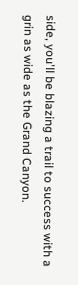side, you'll be blazing a trail to success with a grin as wide as the Grand Canyon.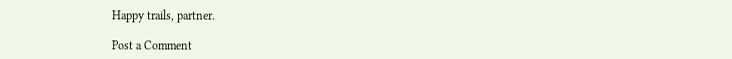Happy trails, partner.

Post a Comment